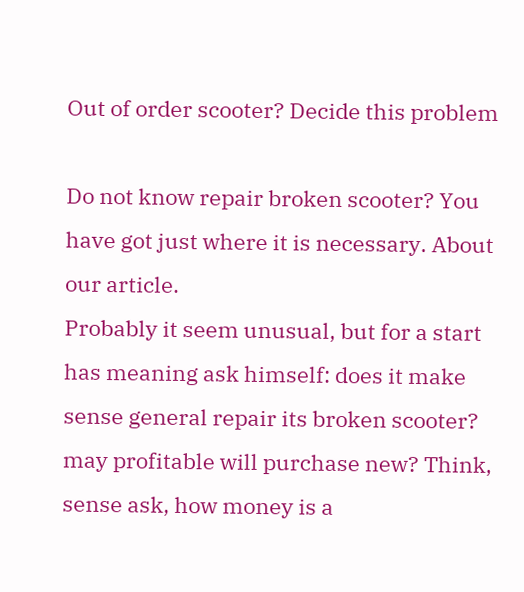Out of order scooter? Decide this problem

Do not know repair broken scooter? You have got just where it is necessary. About our article.
Probably it seem unusual, but for a start has meaning ask himself: does it make sense general repair its broken scooter? may profitable will purchase new? Think, sense ask, how money is a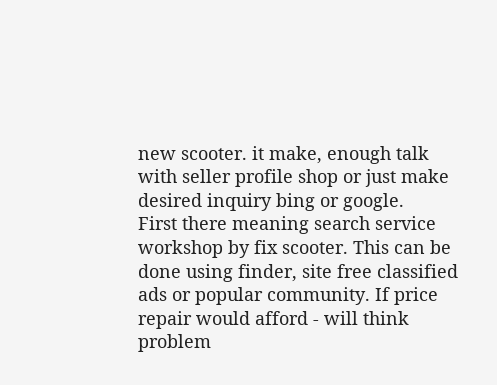new scooter. it make, enough talk with seller profile shop or just make desired inquiry bing or google.
First there meaning search service workshop by fix scooter. This can be done using finder, site free classified ads or popular community. If price repair would afford - will think problem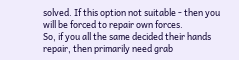solved. If this option not suitable - then you will be forced to repair own forces.
So, if you all the same decided their hands repair, then primarily need grab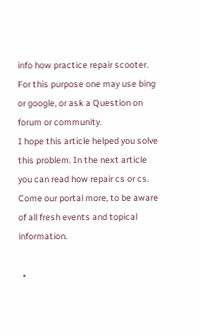info how practice repair scooter. For this purpose one may use bing or google, or ask a Question on forum or community.
I hope this article helped you solve this problem. In the next article you can read how repair cs or cs.
Come our portal more, to be aware of all fresh events and topical information.

  •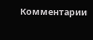Комментарии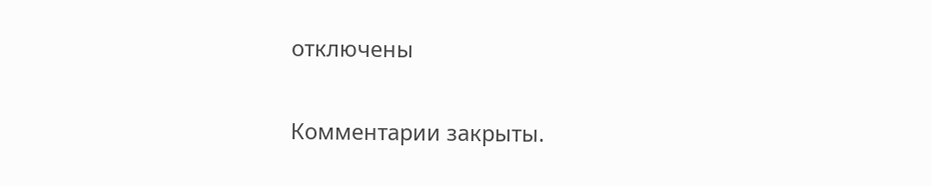отключены

Комментарии закрыты.